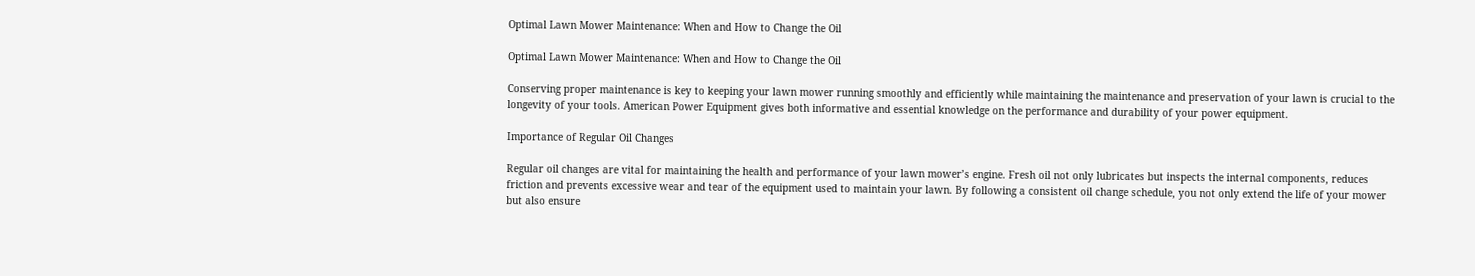Optimal Lawn Mower Maintenance: When and How to Change the Oil

Optimal Lawn Mower Maintenance: When and How to Change the Oil

Conserving proper maintenance is key to keeping your lawn mower running smoothly and efficiently while maintaining the maintenance and preservation of your lawn is crucial to the longevity of your tools. American Power Equipment gives both informative and essential knowledge on the performance and durability of your power equipment.

Importance of Regular Oil Changes

Regular oil changes are vital for maintaining the health and performance of your lawn mower’s engine. Fresh oil not only lubricates but inspects the internal components, reduces friction and prevents excessive wear and tear of the equipment used to maintain your lawn. By following a consistent oil change schedule, you not only extend the life of your mower but also ensure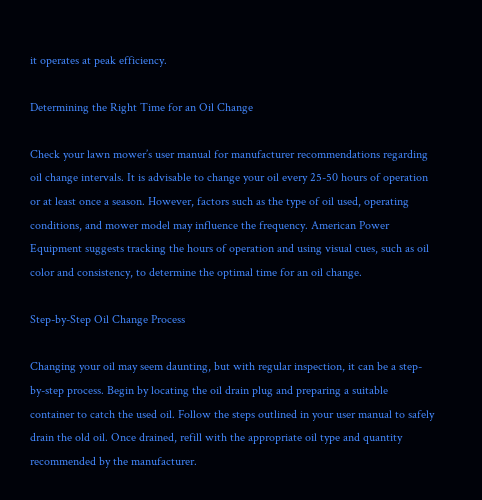it operates at peak efficiency.

Determining the Right Time for an Oil Change

Check your lawn mower’s user manual for manufacturer recommendations regarding oil change intervals. It is advisable to change your oil every 25-50 hours of operation or at least once a season. However, factors such as the type of oil used, operating conditions, and mower model may influence the frequency. American Power Equipment suggests tracking the hours of operation and using visual cues, such as oil color and consistency, to determine the optimal time for an oil change.

Step-by-Step Oil Change Process

Changing your oil may seem daunting, but with regular inspection, it can be a step-by-step process. Begin by locating the oil drain plug and preparing a suitable container to catch the used oil. Follow the steps outlined in your user manual to safely drain the old oil. Once drained, refill with the appropriate oil type and quantity recommended by the manufacturer.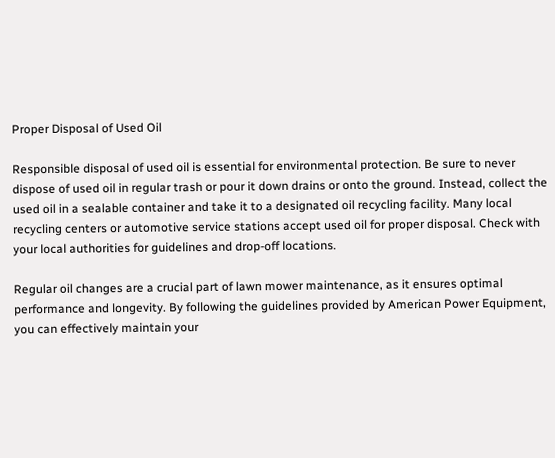Proper Disposal of Used Oil

Responsible disposal of used oil is essential for environmental protection. Be sure to never dispose of used oil in regular trash or pour it down drains or onto the ground. Instead, collect the used oil in a sealable container and take it to a designated oil recycling facility. Many local recycling centers or automotive service stations accept used oil for proper disposal. Check with your local authorities for guidelines and drop-off locations.

Regular oil changes are a crucial part of lawn mower maintenance, as it ensures optimal performance and longevity. By following the guidelines provided by American Power Equipment, you can effectively maintain your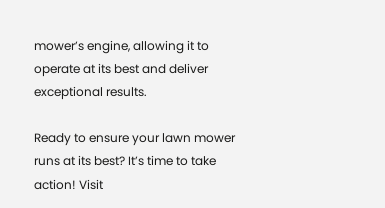mower’s engine, allowing it to operate at its best and deliver exceptional results.

Ready to ensure your lawn mower runs at its best? It’s time to take action! Visit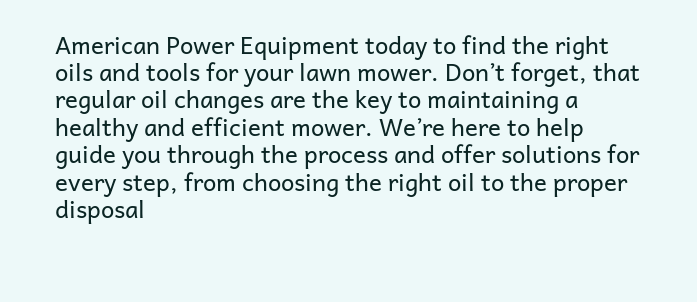American Power Equipment today to find the right oils and tools for your lawn mower. Don’t forget, that regular oil changes are the key to maintaining a healthy and efficient mower. We’re here to help guide you through the process and offer solutions for every step, from choosing the right oil to the proper disposal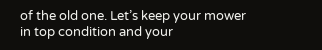of the old one. Let’s keep your mower in top condition and your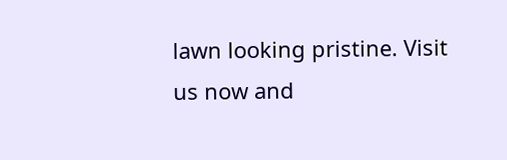lawn looking pristine. Visit us now and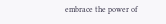embrace the power of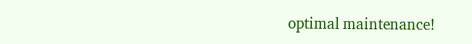optimal maintenance!